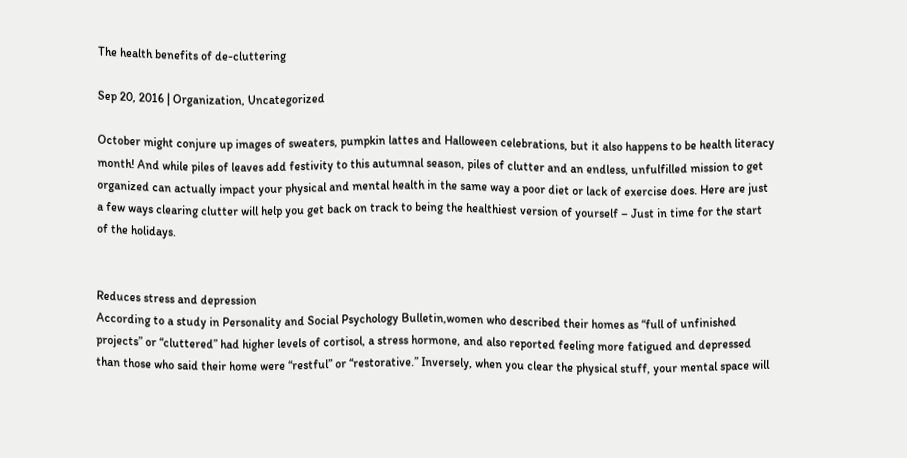The health benefits of de-cluttering

Sep 20, 2016 | Organization, Uncategorized

October might conjure up images of sweaters, pumpkin lattes and Halloween celebrations, but it also happens to be health literacy month! And while piles of leaves add festivity to this autumnal season, piles of clutter and an endless, unfulfilled mission to get organized can actually impact your physical and mental health in the same way a poor diet or lack of exercise does. Here are just a few ways clearing clutter will help you get back on track to being the healthiest version of yourself – Just in time for the start of the holidays.


Reduces stress and depression
According to a study in Personality and Social Psychology Bulletin,women who described their homes as “full of unfinished projects” or “cluttered” had higher levels of cortisol, a stress hormone, and also reported feeling more fatigued and depressed than those who said their home were “restful” or “restorative.” Inversely, when you clear the physical stuff, your mental space will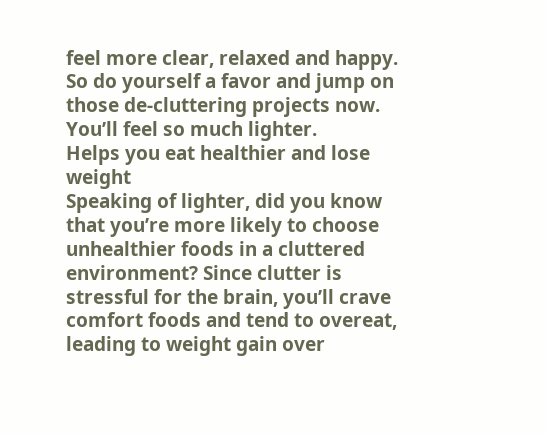feel more clear, relaxed and happy. So do yourself a favor and jump on those de-cluttering projects now. You’ll feel so much lighter.
Helps you eat healthier and lose weight
Speaking of lighter, did you know that you’re more likely to choose unhealthier foods in a cluttered environment? Since clutter is stressful for the brain, you’ll crave comfort foods and tend to overeat, leading to weight gain over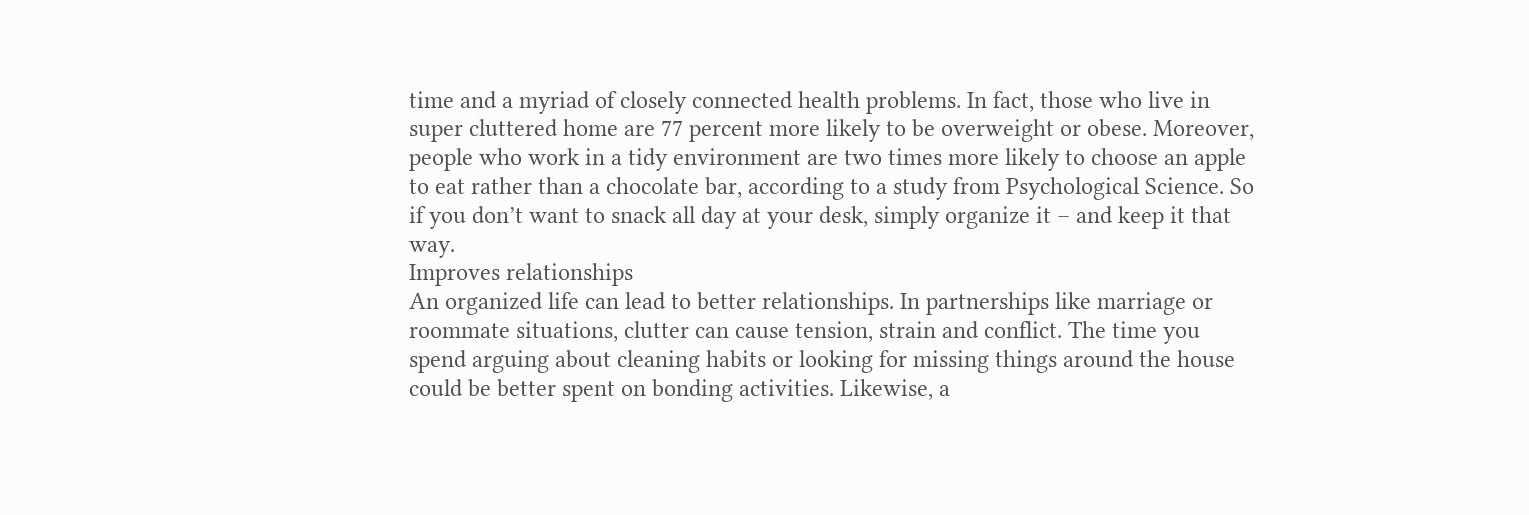time and a myriad of closely connected health problems. In fact, those who live in super cluttered home are 77 percent more likely to be overweight or obese. Moreover, people who work in a tidy environment are two times more likely to choose an apple to eat rather than a chocolate bar, according to a study from Psychological Science. So if you don’t want to snack all day at your desk, simply organize it – and keep it that way.
Improves relationships
An organized life can lead to better relationships. In partnerships like marriage or roommate situations, clutter can cause tension, strain and conflict. The time you spend arguing about cleaning habits or looking for missing things around the house could be better spent on bonding activities. Likewise, a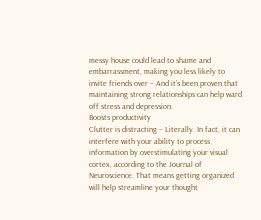messy house could lead to shame and embarrassment, making you less likely to invite friends over – And it’s been proven that maintaining strong relationships can help ward off stress and depression.
Boosts productivity
Clutter is distracting – Literally. In fact, it can interfere with your ability to process information by overstimulating your visual cortex, according to the Journal of Neuroscience. That means getting organized will help streamline your thought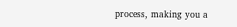process, making you a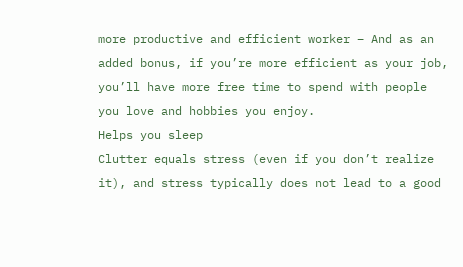more productive and efficient worker – And as an added bonus, if you’re more efficient as your job, you’ll have more free time to spend with people you love and hobbies you enjoy.
Helps you sleep
Clutter equals stress (even if you don’t realize it), and stress typically does not lead to a good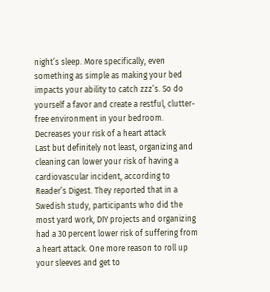night’s sleep. More specifically, even something as simple as making your bed impacts your ability to catch zzz’s. So do yourself a favor and create a restful, clutter-free environment in your bedroom.
Decreases your risk of a heart attack
Last but definitely not least, organizing and cleaning can lower your risk of having a cardiovascular incident, according to Reader’s Digest. They reported that in a Swedish study, participants who did the most yard work, DIY projects and organizing had a 30 percent lower risk of suffering from a heart attack. One more reason to roll up your sleeves and get to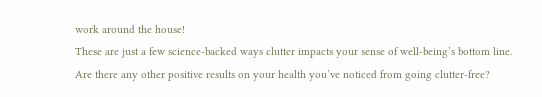work around the house!
These are just a few science-backed ways clutter impacts your sense of well-being’s bottom line. Are there any other positive results on your health you’ve noticed from going clutter-free?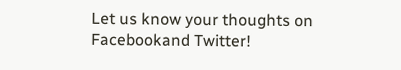Let us know your thoughts on Facebookand Twitter!